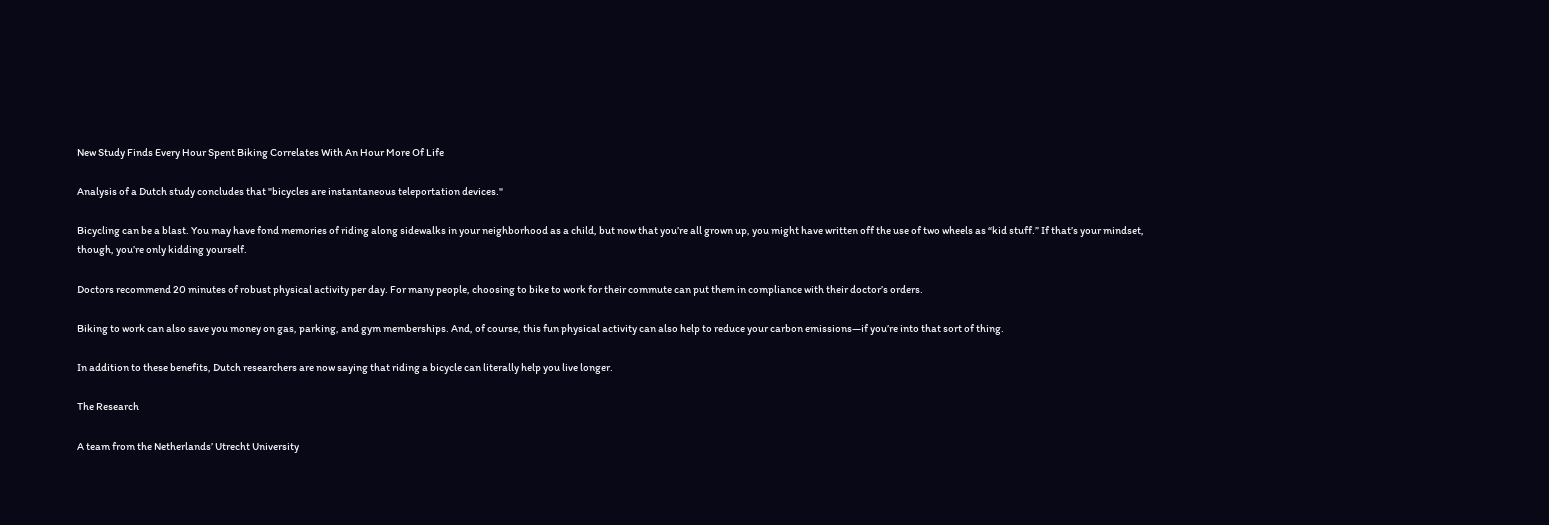New Study Finds Every Hour Spent Biking Correlates With An Hour More Of Life

Analysis of a Dutch study concludes that "bicycles are instantaneous teleportation devices."

Bicycling can be a blast. You may have fond memories of riding along sidewalks in your neighborhood as a child, but now that you’re all grown up, you might have written off the use of two wheels as “kid stuff.” If that’s your mindset, though, you’re only kidding yourself.

Doctors recommend 20 minutes of robust physical activity per day. For many people, choosing to bike to work for their commute can put them in compliance with their doctor’s orders.

Biking to work can also save you money on gas, parking, and gym memberships. And, of course, this fun physical activity can also help to reduce your carbon emissions—if you’re into that sort of thing.

In addition to these benefits, Dutch researchers are now saying that riding a bicycle can literally help you live longer.

The Research

A team from the Netherlands’ Utrecht University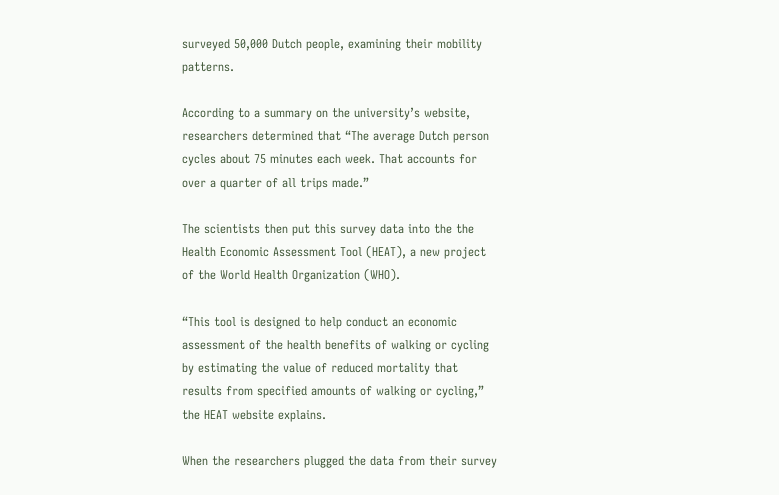surveyed 50,000 Dutch people, examining their mobility patterns.

According to a summary on the university’s website, researchers determined that “The average Dutch person cycles about 75 minutes each week. That accounts for over a quarter of all trips made.”

The scientists then put this survey data into the the Health Economic Assessment Tool (HEAT), a new project of the World Health Organization (WHO).

“This tool is designed to help conduct an economic assessment of the health benefits of walking or cycling by estimating the value of reduced mortality that results from specified amounts of walking or cycling,” the HEAT website explains.

When the researchers plugged the data from their survey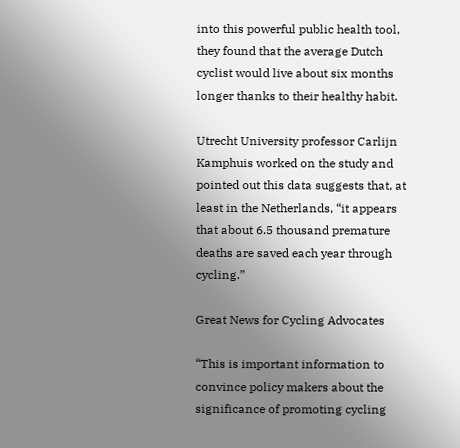into this powerful public health tool, they found that the average Dutch cyclist would live about six months longer thanks to their healthy habit.

Utrecht University professor Carlijn Kamphuis worked on the study and pointed out this data suggests that, at least in the Netherlands, “it appears that about 6.5 thousand premature deaths are saved each year through cycling.”

Great News for Cycling Advocates

“This is important information to convince policy makers about the significance of promoting cycling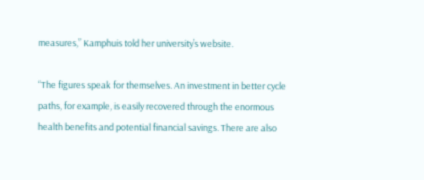measures,” Kamphuis told her university’s website.

“The figures speak for themselves. An investment in better cycle paths, for example, is easily recovered through the enormous health benefits and potential financial savings. There are also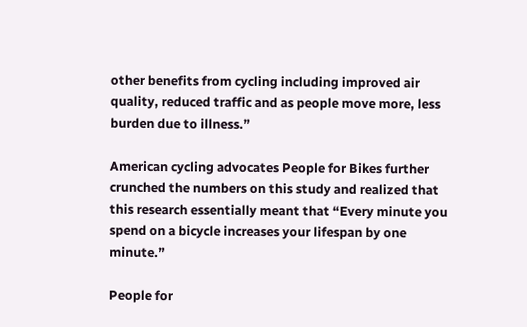other benefits from cycling including improved air quality, reduced traffic and as people move more, less burden due to illness.”

American cycling advocates People for Bikes further crunched the numbers on this study and realized that this research essentially meant that “Every minute you spend on a bicycle increases your lifespan by one minute.”

People for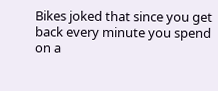Bikes joked that since you get back every minute you spend on a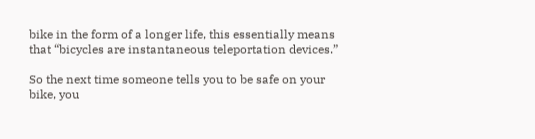bike in the form of a longer life, this essentially means that “bicycles are instantaneous teleportation devices.”

So the next time someone tells you to be safe on your bike, you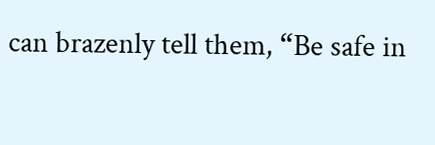can brazenly tell them, “Be safe in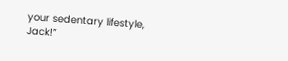your sedentary lifestyle, Jack!”